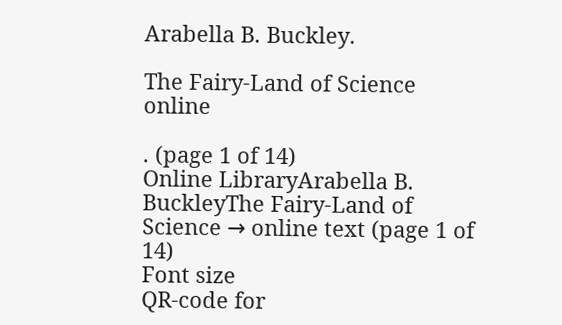Arabella B. Buckley.

The Fairy-Land of Science online

. (page 1 of 14)
Online LibraryArabella B. BuckleyThe Fairy-Land of Science → online text (page 1 of 14)
Font size
QR-code for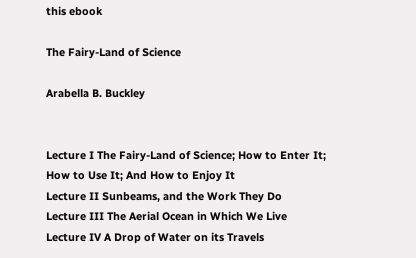this ebook

The Fairy-Land of Science

Arabella B. Buckley


Lecture I The Fairy-Land of Science; How to Enter It;
How to Use It; And How to Enjoy It
Lecture II Sunbeams, and the Work They Do
Lecture III The Aerial Ocean in Which We Live
Lecture IV A Drop of Water on its Travels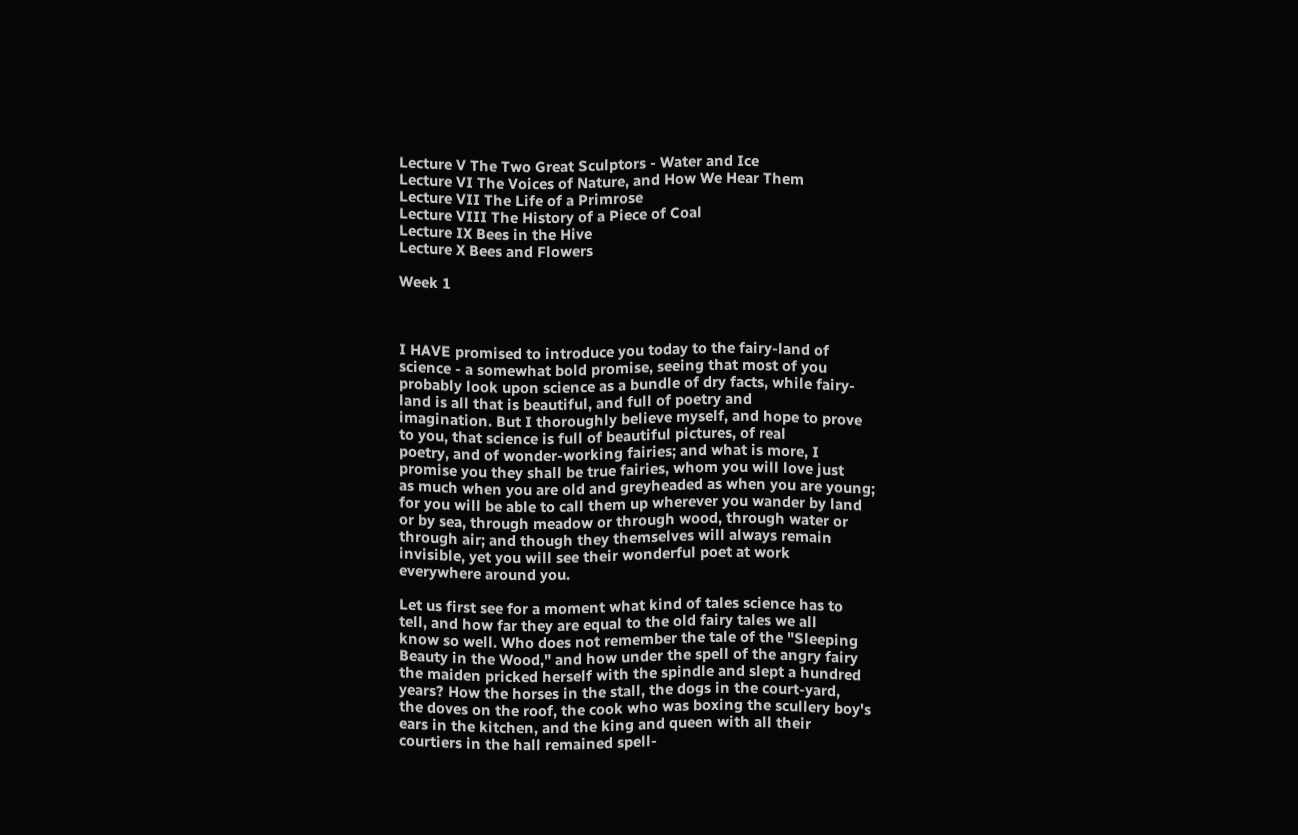Lecture V The Two Great Sculptors - Water and Ice
Lecture VI The Voices of Nature, and How We Hear Them
Lecture VII The Life of a Primrose
Lecture VIII The History of a Piece of Coal
Lecture IX Bees in the Hive
Lecture X Bees and Flowers

Week 1



I HAVE promised to introduce you today to the fairy-land of
science - a somewhat bold promise, seeing that most of you
probably look upon science as a bundle of dry facts, while fairy-
land is all that is beautiful, and full of poetry and
imagination. But I thoroughly believe myself, and hope to prove
to you, that science is full of beautiful pictures, of real
poetry, and of wonder-working fairies; and what is more, I
promise you they shall be true fairies, whom you will love just
as much when you are old and greyheaded as when you are young;
for you will be able to call them up wherever you wander by land
or by sea, through meadow or through wood, through water or
through air; and though they themselves will always remain
invisible, yet you will see their wonderful poet at work
everywhere around you.

Let us first see for a moment what kind of tales science has to
tell, and how far they are equal to the old fairy tales we all
know so well. Who does not remember the tale of the "Sleeping
Beauty in the Wood," and how under the spell of the angry fairy
the maiden pricked herself with the spindle and slept a hundred
years? How the horses in the stall, the dogs in the court-yard,
the doves on the roof, the cook who was boxing the scullery boy's
ears in the kitchen, and the king and queen with all their
courtiers in the hall remained spell-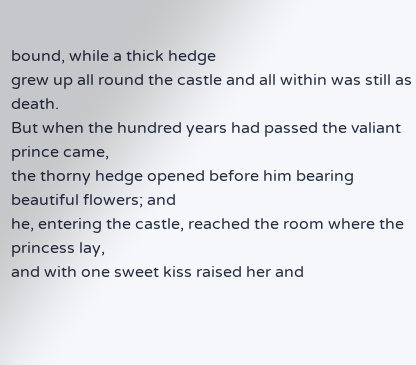bound, while a thick hedge
grew up all round the castle and all within was still as death.
But when the hundred years had passed the valiant prince came,
the thorny hedge opened before him bearing beautiful flowers; and
he, entering the castle, reached the room where the princess lay,
and with one sweet kiss raised her and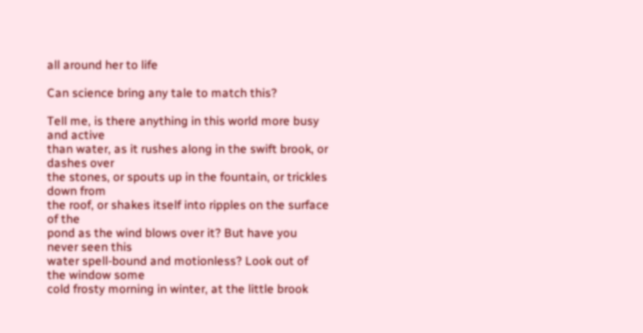all around her to life

Can science bring any tale to match this?

Tell me, is there anything in this world more busy and active
than water, as it rushes along in the swift brook, or dashes over
the stones, or spouts up in the fountain, or trickles down from
the roof, or shakes itself into ripples on the surface of the
pond as the wind blows over it? But have you never seen this
water spell-bound and motionless? Look out of the window some
cold frosty morning in winter, at the little brook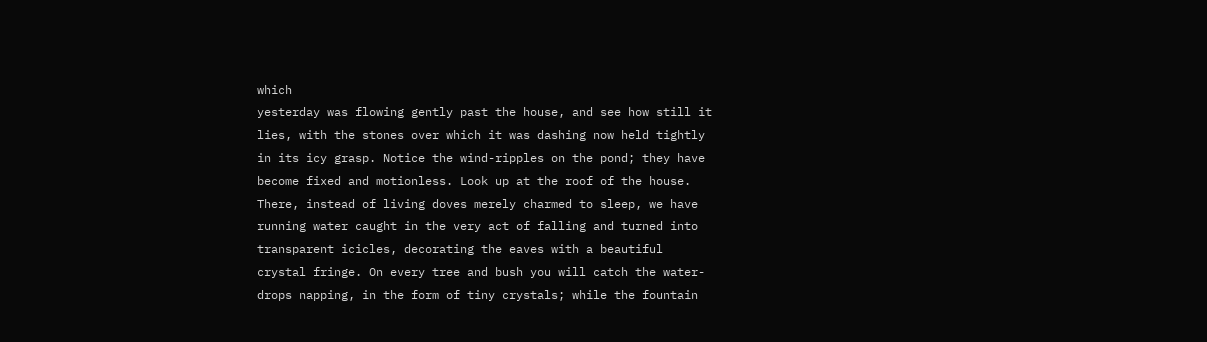which
yesterday was flowing gently past the house, and see how still it
lies, with the stones over which it was dashing now held tightly
in its icy grasp. Notice the wind-ripples on the pond; they have
become fixed and motionless. Look up at the roof of the house.
There, instead of living doves merely charmed to sleep, we have
running water caught in the very act of falling and turned into
transparent icicles, decorating the eaves with a beautiful
crystal fringe. On every tree and bush you will catch the water-
drops napping, in the form of tiny crystals; while the fountain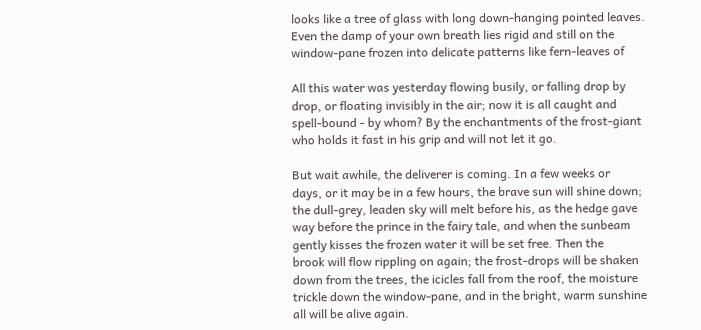looks like a tree of glass with long down-hanging pointed leaves.
Even the damp of your own breath lies rigid and still on the
window-pane frozen into delicate patterns like fern-leaves of

All this water was yesterday flowing busily, or falling drop by
drop, or floating invisibly in the air; now it is all caught and
spell-bound - by whom? By the enchantments of the frost-giant
who holds it fast in his grip and will not let it go.

But wait awhile, the deliverer is coming. In a few weeks or
days, or it may be in a few hours, the brave sun will shine down;
the dull-grey, leaden sky will melt before his, as the hedge gave
way before the prince in the fairy tale, and when the sunbeam
gently kisses the frozen water it will be set free. Then the
brook will flow rippling on again; the frost-drops will be shaken
down from the trees, the icicles fall from the roof, the moisture
trickle down the window-pane, and in the bright, warm sunshine
all will be alive again.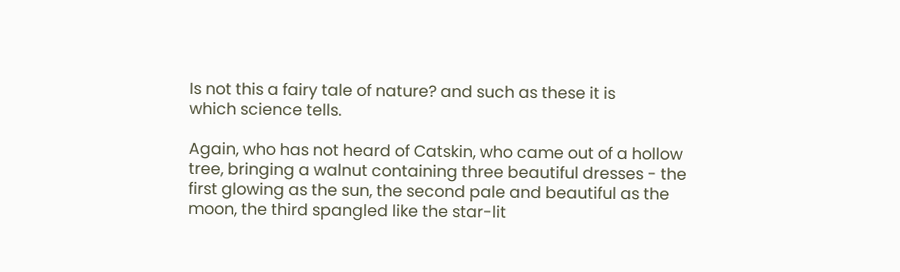Is not this a fairy tale of nature? and such as these it is
which science tells.

Again, who has not heard of Catskin, who came out of a hollow
tree, bringing a walnut containing three beautiful dresses - the
first glowing as the sun, the second pale and beautiful as the
moon, the third spangled like the star-lit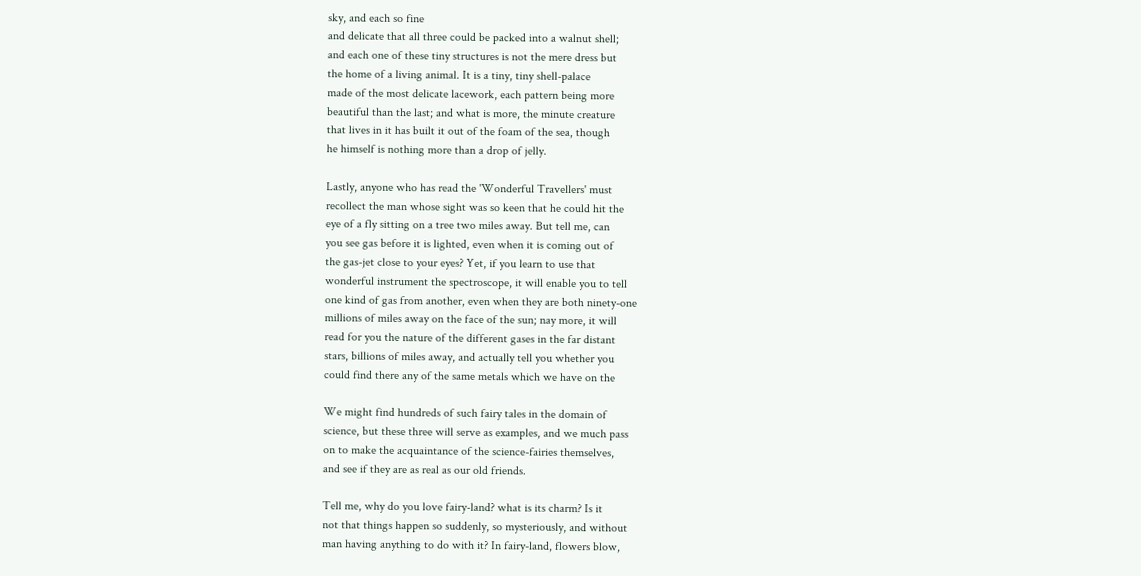sky, and each so fine
and delicate that all three could be packed into a walnut shell;
and each one of these tiny structures is not the mere dress but
the home of a living animal. It is a tiny, tiny shell-palace
made of the most delicate lacework, each pattern being more
beautiful than the last; and what is more, the minute creature
that lives in it has built it out of the foam of the sea, though
he himself is nothing more than a drop of jelly.

Lastly, anyone who has read the 'Wonderful Travellers' must
recollect the man whose sight was so keen that he could hit the
eye of a fly sitting on a tree two miles away. But tell me, can
you see gas before it is lighted, even when it is coming out of
the gas-jet close to your eyes? Yet, if you learn to use that
wonderful instrument the spectroscope, it will enable you to tell
one kind of gas from another, even when they are both ninety-one
millions of miles away on the face of the sun; nay more, it will
read for you the nature of the different gases in the far distant
stars, billions of miles away, and actually tell you whether you
could find there any of the same metals which we have on the

We might find hundreds of such fairy tales in the domain of
science, but these three will serve as examples, and we much pass
on to make the acquaintance of the science-fairies themselves,
and see if they are as real as our old friends.

Tell me, why do you love fairy-land? what is its charm? Is it
not that things happen so suddenly, so mysteriously, and without
man having anything to do with it? In fairy-land, flowers blow,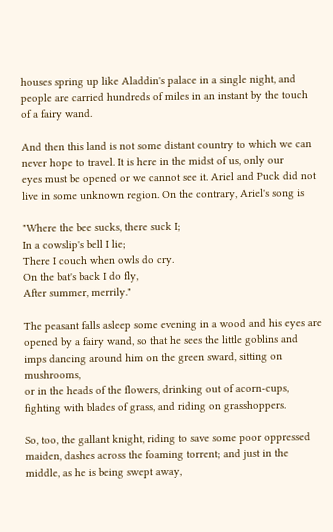houses spring up like Aladdin's palace in a single night, and
people are carried hundreds of miles in an instant by the touch
of a fairy wand.

And then this land is not some distant country to which we can
never hope to travel. It is here in the midst of us, only our
eyes must be opened or we cannot see it. Ariel and Puck did not
live in some unknown region. On the contrary, Ariel's song is

"Where the bee sucks, there suck I;
In a cowslip's bell I lie;
There I couch when owls do cry.
On the bat's back I do fly,
After summer, merrily."

The peasant falls asleep some evening in a wood and his eyes are
opened by a fairy wand, so that he sees the little goblins and
imps dancing around him on the green sward, sitting on mushrooms,
or in the heads of the flowers, drinking out of acorn-cups,
fighting with blades of grass, and riding on grasshoppers.

So, too, the gallant knight, riding to save some poor oppressed
maiden, dashes across the foaming torrent; and just in the
middle, as he is being swept away,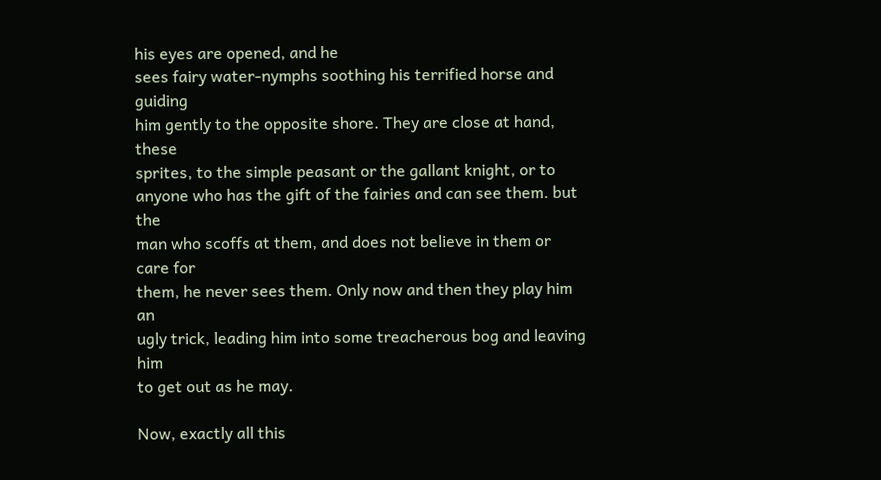his eyes are opened, and he
sees fairy water-nymphs soothing his terrified horse and guiding
him gently to the opposite shore. They are close at hand, these
sprites, to the simple peasant or the gallant knight, or to
anyone who has the gift of the fairies and can see them. but the
man who scoffs at them, and does not believe in them or care for
them, he never sees them. Only now and then they play him an
ugly trick, leading him into some treacherous bog and leaving him
to get out as he may.

Now, exactly all this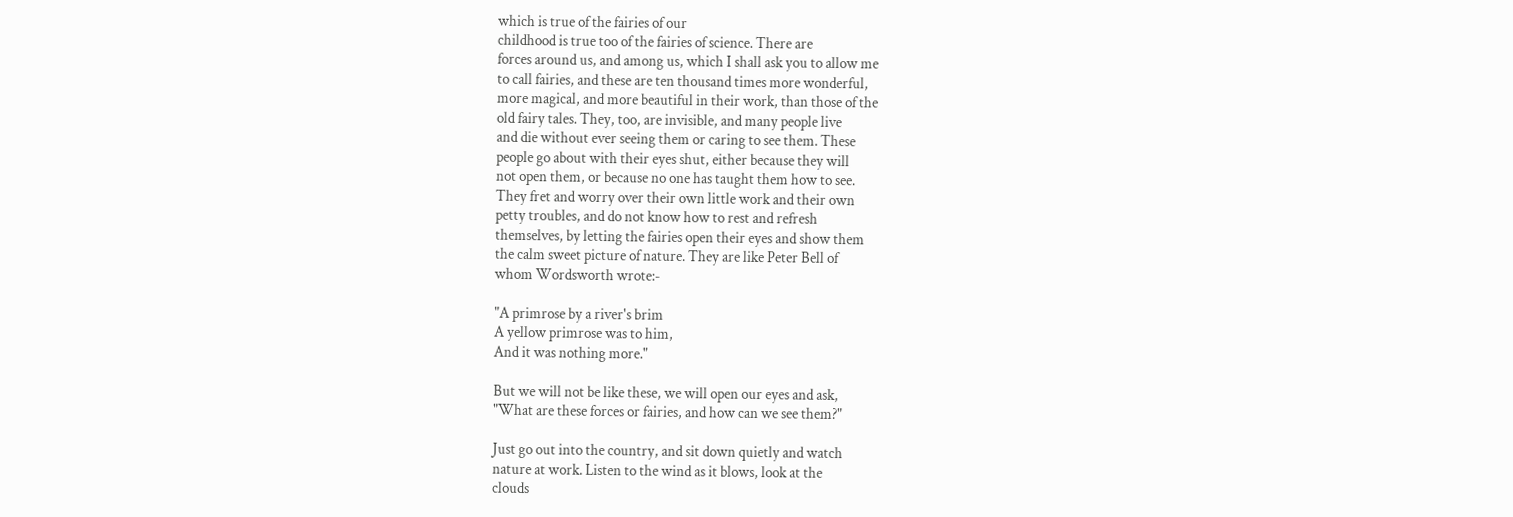which is true of the fairies of our
childhood is true too of the fairies of science. There are
forces around us, and among us, which I shall ask you to allow me
to call fairies, and these are ten thousand times more wonderful,
more magical, and more beautiful in their work, than those of the
old fairy tales. They, too, are invisible, and many people live
and die without ever seeing them or caring to see them. These
people go about with their eyes shut, either because they will
not open them, or because no one has taught them how to see.
They fret and worry over their own little work and their own
petty troubles, and do not know how to rest and refresh
themselves, by letting the fairies open their eyes and show them
the calm sweet picture of nature. They are like Peter Bell of
whom Wordsworth wrote:-

"A primrose by a river's brim
A yellow primrose was to him,
And it was nothing more."

But we will not be like these, we will open our eyes and ask,
"What are these forces or fairies, and how can we see them?"

Just go out into the country, and sit down quietly and watch
nature at work. Listen to the wind as it blows, look at the
clouds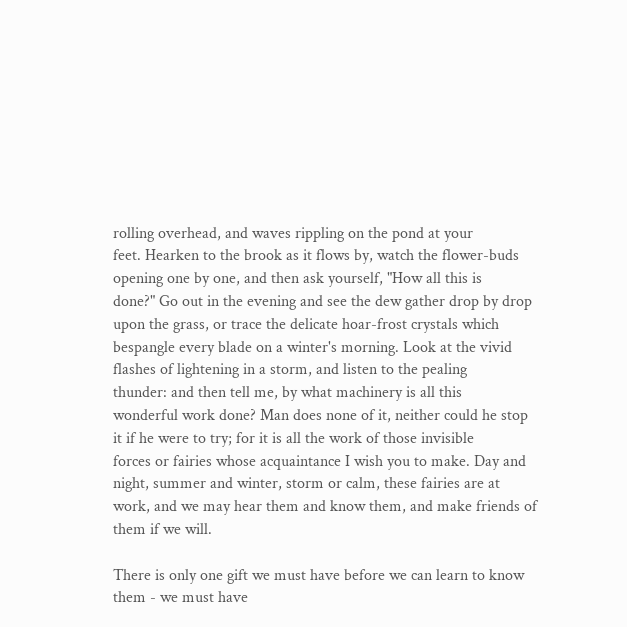rolling overhead, and waves rippling on the pond at your
feet. Hearken to the brook as it flows by, watch the flower-buds
opening one by one, and then ask yourself, "How all this is
done?" Go out in the evening and see the dew gather drop by drop
upon the grass, or trace the delicate hoar-frost crystals which
bespangle every blade on a winter's morning. Look at the vivid
flashes of lightening in a storm, and listen to the pealing
thunder: and then tell me, by what machinery is all this
wonderful work done? Man does none of it, neither could he stop
it if he were to try; for it is all the work of those invisible
forces or fairies whose acquaintance I wish you to make. Day and
night, summer and winter, storm or calm, these fairies are at
work, and we may hear them and know them, and make friends of
them if we will.

There is only one gift we must have before we can learn to know
them - we must have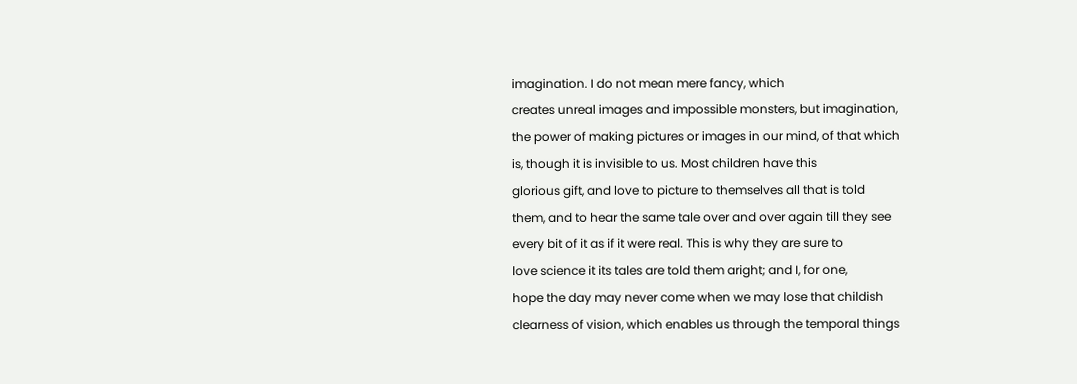imagination. I do not mean mere fancy, which
creates unreal images and impossible monsters, but imagination,
the power of making pictures or images in our mind, of that which
is, though it is invisible to us. Most children have this
glorious gift, and love to picture to themselves all that is told
them, and to hear the same tale over and over again till they see
every bit of it as if it were real. This is why they are sure to
love science it its tales are told them aright; and I, for one,
hope the day may never come when we may lose that childish
clearness of vision, which enables us through the temporal things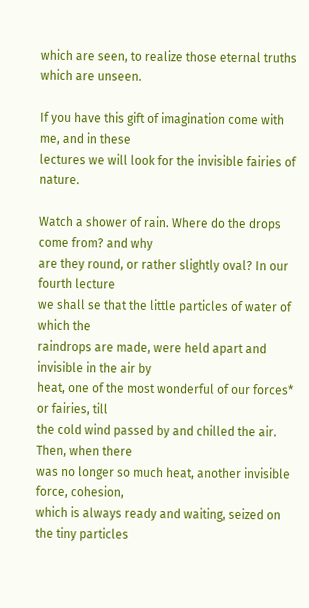which are seen, to realize those eternal truths which are unseen.

If you have this gift of imagination come with me, and in these
lectures we will look for the invisible fairies of nature.

Watch a shower of rain. Where do the drops come from? and why
are they round, or rather slightly oval? In our fourth lecture
we shall se that the little particles of water of which the
raindrops are made, were held apart and invisible in the air by
heat, one of the most wonderful of our forces* or fairies, till
the cold wind passed by and chilled the air. Then, when there
was no longer so much heat, another invisible force, cohesion,
which is always ready and waiting, seized on the tiny particles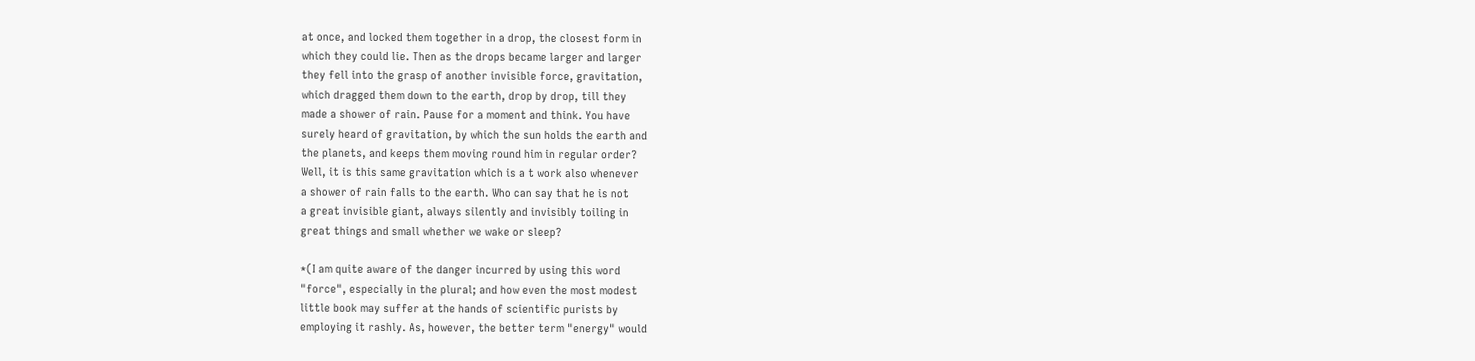at once, and locked them together in a drop, the closest form in
which they could lie. Then as the drops became larger and larger
they fell into the grasp of another invisible force, gravitation,
which dragged them down to the earth, drop by drop, till they
made a shower of rain. Pause for a moment and think. You have
surely heard of gravitation, by which the sun holds the earth and
the planets, and keeps them moving round him in regular order?
Well, it is this same gravitation which is a t work also whenever
a shower of rain falls to the earth. Who can say that he is not
a great invisible giant, always silently and invisibly toiling in
great things and small whether we wake or sleep?

*(I am quite aware of the danger incurred by using this word
"force", especially in the plural; and how even the most modest
little book may suffer at the hands of scientific purists by
employing it rashly. As, however, the better term "energy" would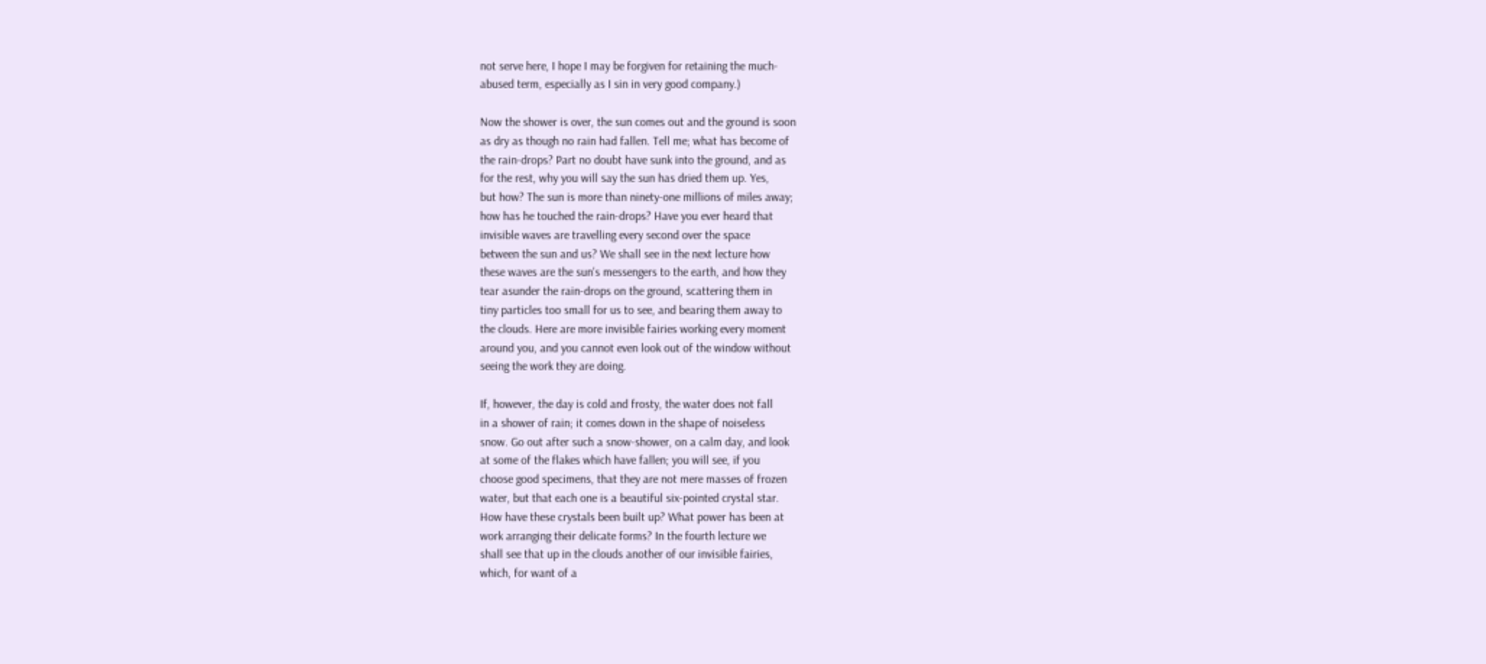not serve here, I hope I may be forgiven for retaining the much-
abused term, especially as I sin in very good company.)

Now the shower is over, the sun comes out and the ground is soon
as dry as though no rain had fallen. Tell me; what has become of
the rain-drops? Part no doubt have sunk into the ground, and as
for the rest, why you will say the sun has dried them up. Yes,
but how? The sun is more than ninety-one millions of miles away;
how has he touched the rain-drops? Have you ever heard that
invisible waves are travelling every second over the space
between the sun and us? We shall see in the next lecture how
these waves are the sun's messengers to the earth, and how they
tear asunder the rain-drops on the ground, scattering them in
tiny particles too small for us to see, and bearing them away to
the clouds. Here are more invisible fairies working every moment
around you, and you cannot even look out of the window without
seeing the work they are doing.

If, however, the day is cold and frosty, the water does not fall
in a shower of rain; it comes down in the shape of noiseless
snow. Go out after such a snow-shower, on a calm day, and look
at some of the flakes which have fallen; you will see, if you
choose good specimens, that they are not mere masses of frozen
water, but that each one is a beautiful six-pointed crystal star.
How have these crystals been built up? What power has been at
work arranging their delicate forms? In the fourth lecture we
shall see that up in the clouds another of our invisible fairies,
which, for want of a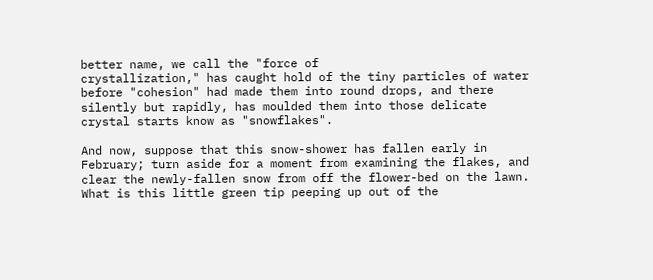better name, we call the "force of
crystallization," has caught hold of the tiny particles of water
before "cohesion" had made them into round drops, and there
silently but rapidly, has moulded them into those delicate
crystal starts know as "snowflakes".

And now, suppose that this snow-shower has fallen early in
February; turn aside for a moment from examining the flakes, and
clear the newly-fallen snow from off the flower-bed on the lawn.
What is this little green tip peeping up out of the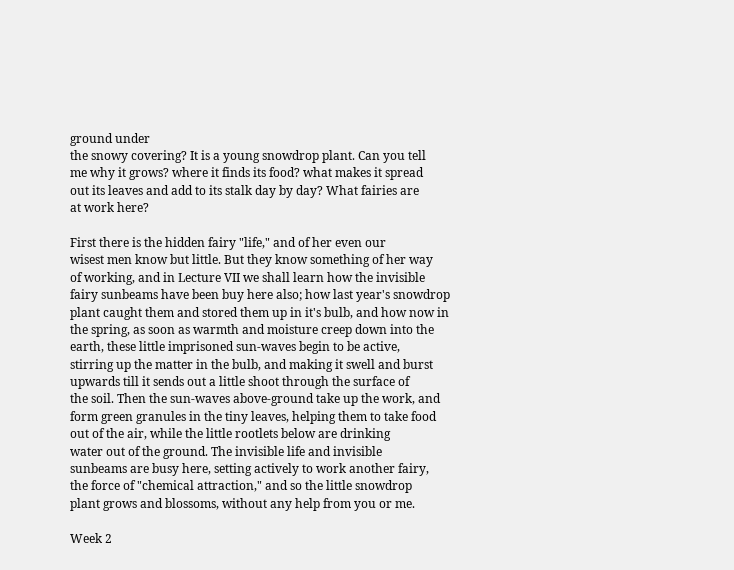ground under
the snowy covering? It is a young snowdrop plant. Can you tell
me why it grows? where it finds its food? what makes it spread
out its leaves and add to its stalk day by day? What fairies are
at work here?

First there is the hidden fairy "life," and of her even our
wisest men know but little. But they know something of her way
of working, and in Lecture VII we shall learn how the invisible
fairy sunbeams have been buy here also; how last year's snowdrop
plant caught them and stored them up in it's bulb, and how now in
the spring, as soon as warmth and moisture creep down into the
earth, these little imprisoned sun-waves begin to be active,
stirring up the matter in the bulb, and making it swell and burst
upwards till it sends out a little shoot through the surface of
the soil. Then the sun-waves above-ground take up the work, and
form green granules in the tiny leaves, helping them to take food
out of the air, while the little rootlets below are drinking
water out of the ground. The invisible life and invisible
sunbeams are busy here, setting actively to work another fairy,
the force of "chemical attraction," and so the little snowdrop
plant grows and blossoms, without any help from you or me.

Week 2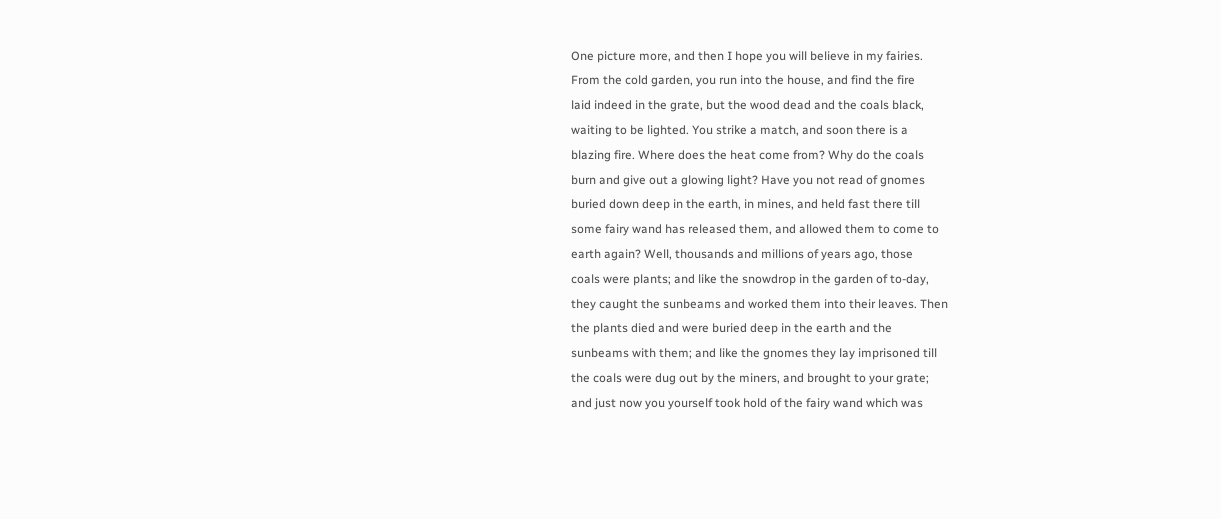One picture more, and then I hope you will believe in my fairies.
From the cold garden, you run into the house, and find the fire
laid indeed in the grate, but the wood dead and the coals black,
waiting to be lighted. You strike a match, and soon there is a
blazing fire. Where does the heat come from? Why do the coals
burn and give out a glowing light? Have you not read of gnomes
buried down deep in the earth, in mines, and held fast there till
some fairy wand has released them, and allowed them to come to
earth again? Well, thousands and millions of years ago, those
coals were plants; and like the snowdrop in the garden of to-day,
they caught the sunbeams and worked them into their leaves. Then
the plants died and were buried deep in the earth and the
sunbeams with them; and like the gnomes they lay imprisoned till
the coals were dug out by the miners, and brought to your grate;
and just now you yourself took hold of the fairy wand which was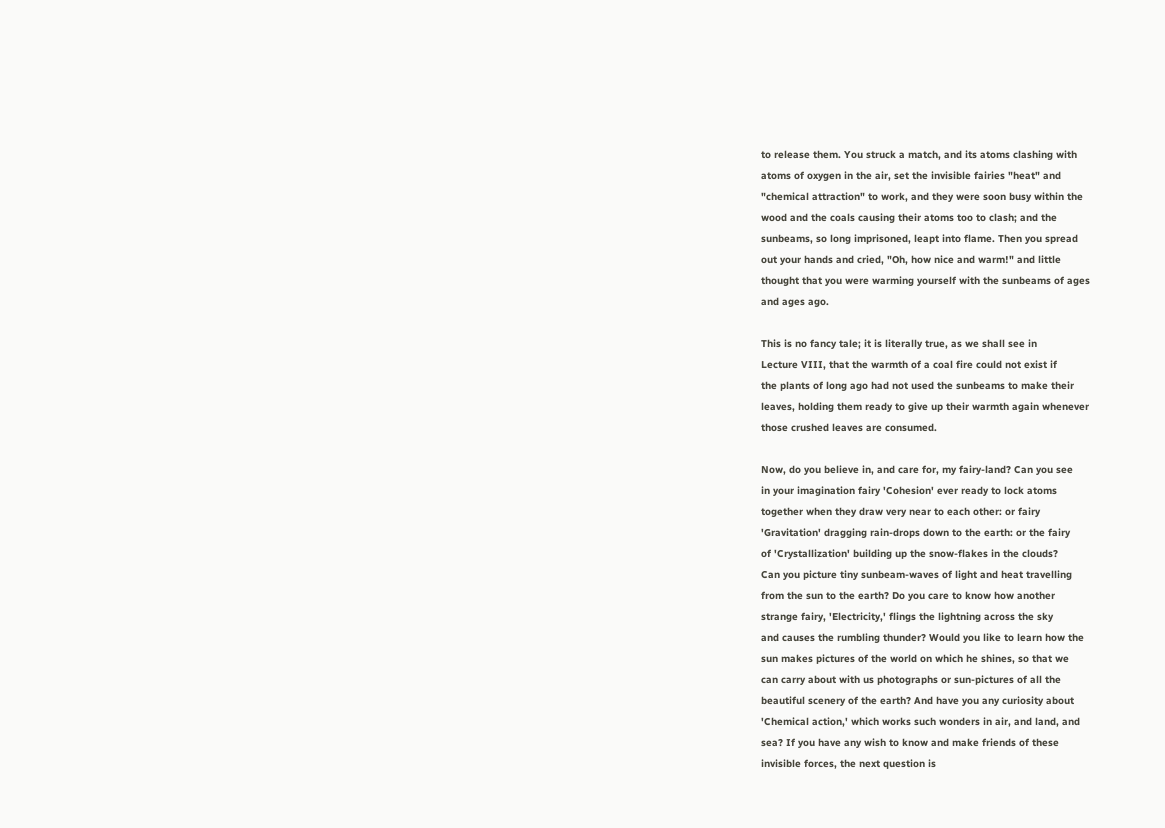to release them. You struck a match, and its atoms clashing with
atoms of oxygen in the air, set the invisible fairies "heat" and
"chemical attraction" to work, and they were soon busy within the
wood and the coals causing their atoms too to clash; and the
sunbeams, so long imprisoned, leapt into flame. Then you spread
out your hands and cried, "Oh, how nice and warm!" and little
thought that you were warming yourself with the sunbeams of ages
and ages ago.

This is no fancy tale; it is literally true, as we shall see in
Lecture VIII, that the warmth of a coal fire could not exist if
the plants of long ago had not used the sunbeams to make their
leaves, holding them ready to give up their warmth again whenever
those crushed leaves are consumed.

Now, do you believe in, and care for, my fairy-land? Can you see
in your imagination fairy 'Cohesion' ever ready to lock atoms
together when they draw very near to each other: or fairy
'Gravitation' dragging rain-drops down to the earth: or the fairy
of 'Crystallization' building up the snow-flakes in the clouds?
Can you picture tiny sunbeam-waves of light and heat travelling
from the sun to the earth? Do you care to know how another
strange fairy, 'Electricity,' flings the lightning across the sky
and causes the rumbling thunder? Would you like to learn how the
sun makes pictures of the world on which he shines, so that we
can carry about with us photographs or sun-pictures of all the
beautiful scenery of the earth? And have you any curiosity about
'Chemical action,' which works such wonders in air, and land, and
sea? If you have any wish to know and make friends of these
invisible forces, the next question is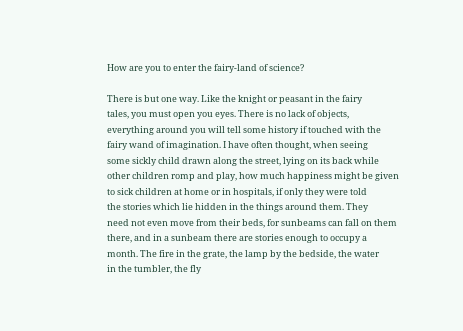How are you to enter the fairy-land of science?

There is but one way. Like the knight or peasant in the fairy
tales, you must open you eyes. There is no lack of objects,
everything around you will tell some history if touched with the
fairy wand of imagination. I have often thought, when seeing
some sickly child drawn along the street, lying on its back while
other children romp and play, how much happiness might be given
to sick children at home or in hospitals, if only they were told
the stories which lie hidden in the things around them. They
need not even move from their beds, for sunbeams can fall on them
there, and in a sunbeam there are stories enough to occupy a
month. The fire in the grate, the lamp by the bedside, the water
in the tumbler, the fly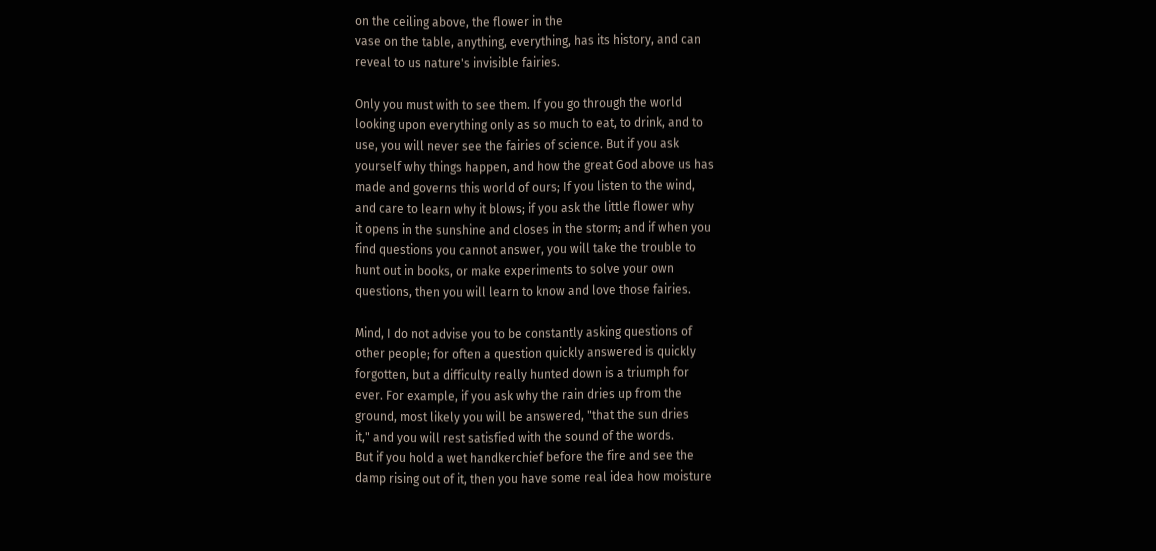on the ceiling above, the flower in the
vase on the table, anything, everything, has its history, and can
reveal to us nature's invisible fairies.

Only you must with to see them. If you go through the world
looking upon everything only as so much to eat, to drink, and to
use, you will never see the fairies of science. But if you ask
yourself why things happen, and how the great God above us has
made and governs this world of ours; If you listen to the wind,
and care to learn why it blows; if you ask the little flower why
it opens in the sunshine and closes in the storm; and if when you
find questions you cannot answer, you will take the trouble to
hunt out in books, or make experiments to solve your own
questions, then you will learn to know and love those fairies.

Mind, I do not advise you to be constantly asking questions of
other people; for often a question quickly answered is quickly
forgotten, but a difficulty really hunted down is a triumph for
ever. For example, if you ask why the rain dries up from the
ground, most likely you will be answered, "that the sun dries
it," and you will rest satisfied with the sound of the words.
But if you hold a wet handkerchief before the fire and see the
damp rising out of it, then you have some real idea how moisture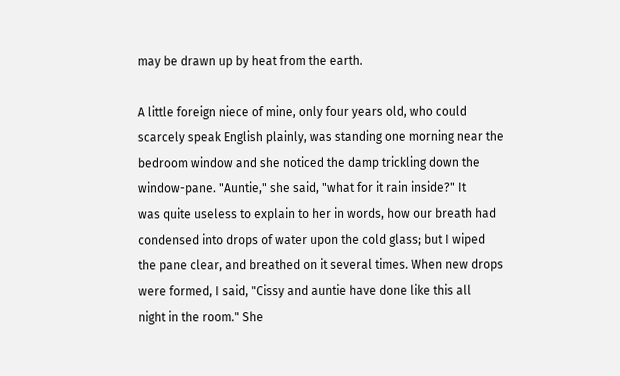may be drawn up by heat from the earth.

A little foreign niece of mine, only four years old, who could
scarcely speak English plainly, was standing one morning near the
bedroom window and she noticed the damp trickling down the
window-pane. "Auntie," she said, "what for it rain inside?" It
was quite useless to explain to her in words, how our breath had
condensed into drops of water upon the cold glass; but I wiped
the pane clear, and breathed on it several times. When new drops
were formed, I said, "Cissy and auntie have done like this all
night in the room." She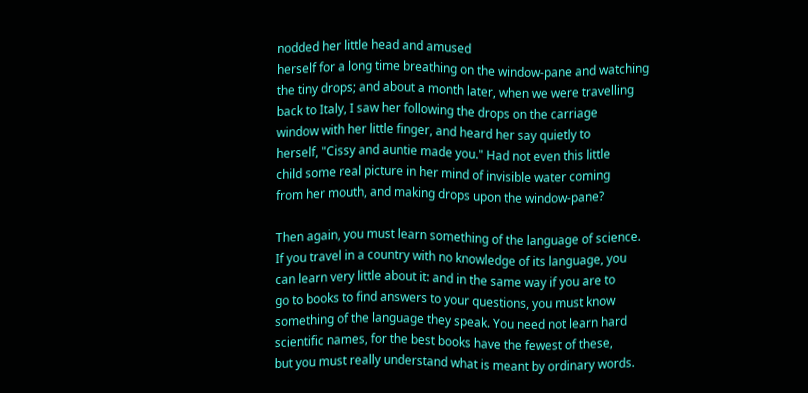nodded her little head and amused
herself for a long time breathing on the window-pane and watching
the tiny drops; and about a month later, when we were travelling
back to Italy, I saw her following the drops on the carriage
window with her little finger, and heard her say quietly to
herself, "Cissy and auntie made you." Had not even this little
child some real picture in her mind of invisible water coming
from her mouth, and making drops upon the window-pane?

Then again, you must learn something of the language of science.
If you travel in a country with no knowledge of its language, you
can learn very little about it: and in the same way if you are to
go to books to find answers to your questions, you must know
something of the language they speak. You need not learn hard
scientific names, for the best books have the fewest of these,
but you must really understand what is meant by ordinary words.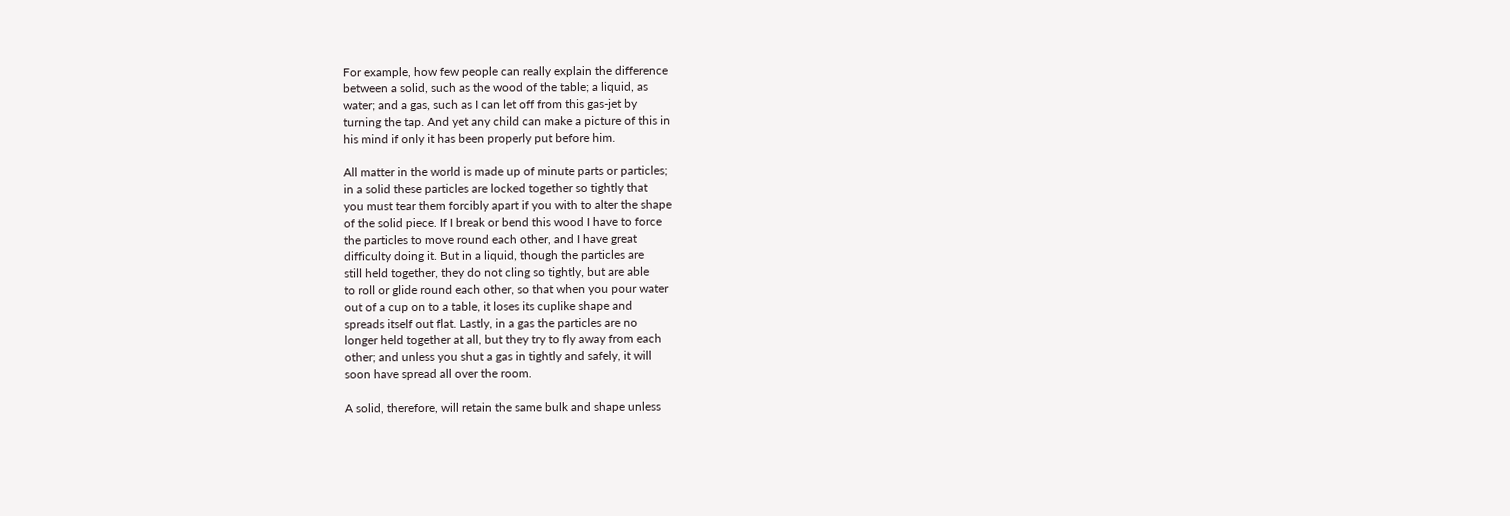For example, how few people can really explain the difference
between a solid, such as the wood of the table; a liquid, as
water; and a gas, such as I can let off from this gas-jet by
turning the tap. And yet any child can make a picture of this in
his mind if only it has been properly put before him.

All matter in the world is made up of minute parts or particles;
in a solid these particles are locked together so tightly that
you must tear them forcibly apart if you with to alter the shape
of the solid piece. If I break or bend this wood I have to force
the particles to move round each other, and I have great
difficulty doing it. But in a liquid, though the particles are
still held together, they do not cling so tightly, but are able
to roll or glide round each other, so that when you pour water
out of a cup on to a table, it loses its cuplike shape and
spreads itself out flat. Lastly, in a gas the particles are no
longer held together at all, but they try to fly away from each
other; and unless you shut a gas in tightly and safely, it will
soon have spread all over the room.

A solid, therefore, will retain the same bulk and shape unless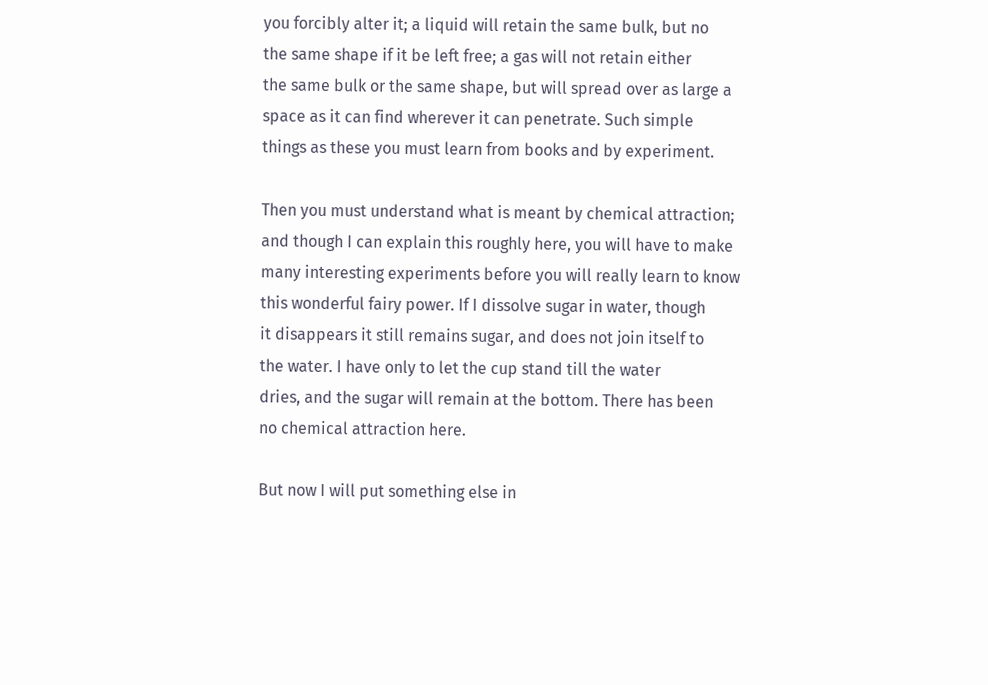you forcibly alter it; a liquid will retain the same bulk, but no
the same shape if it be left free; a gas will not retain either
the same bulk or the same shape, but will spread over as large a
space as it can find wherever it can penetrate. Such simple
things as these you must learn from books and by experiment.

Then you must understand what is meant by chemical attraction;
and though I can explain this roughly here, you will have to make
many interesting experiments before you will really learn to know
this wonderful fairy power. If I dissolve sugar in water, though
it disappears it still remains sugar, and does not join itself to
the water. I have only to let the cup stand till the water
dries, and the sugar will remain at the bottom. There has been
no chemical attraction here.

But now I will put something else in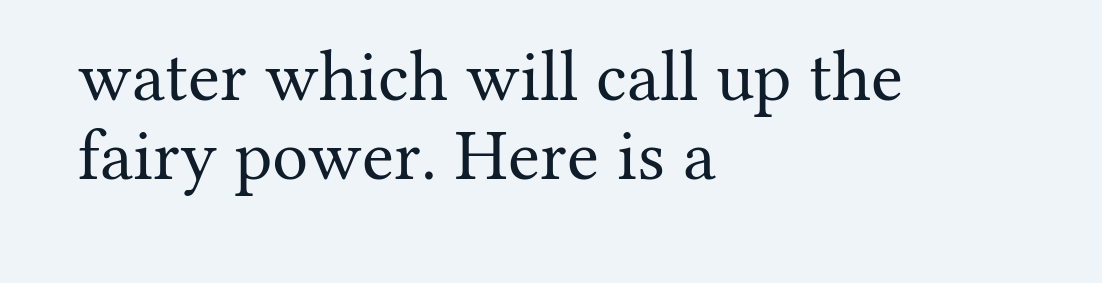water which will call up the
fairy power. Here is a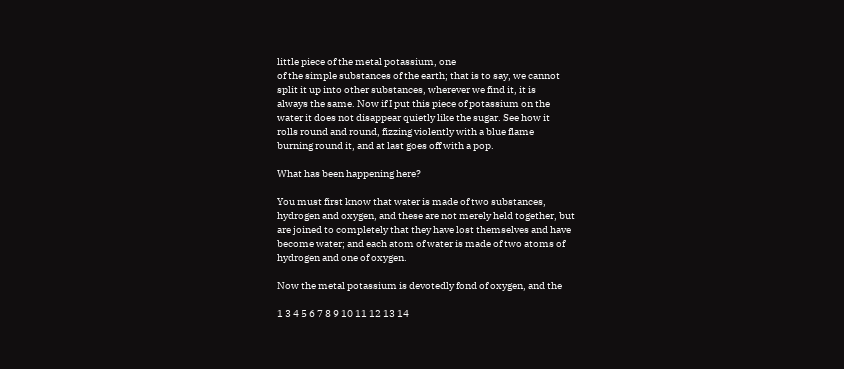little piece of the metal potassium, one
of the simple substances of the earth; that is to say, we cannot
split it up into other substances, wherever we find it, it is
always the same. Now if I put this piece of potassium on the
water it does not disappear quietly like the sugar. See how it
rolls round and round, fizzing violently with a blue flame
burning round it, and at last goes off with a pop.

What has been happening here?

You must first know that water is made of two substances,
hydrogen and oxygen, and these are not merely held together, but
are joined to completely that they have lost themselves and have
become water; and each atom of water is made of two atoms of
hydrogen and one of oxygen.

Now the metal potassium is devotedly fond of oxygen, and the

1 3 4 5 6 7 8 9 10 11 12 13 14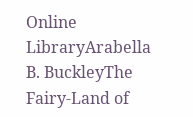Online LibraryArabella B. BuckleyThe Fairy-Land of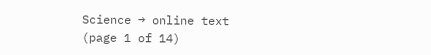Science → online text (page 1 of 14)